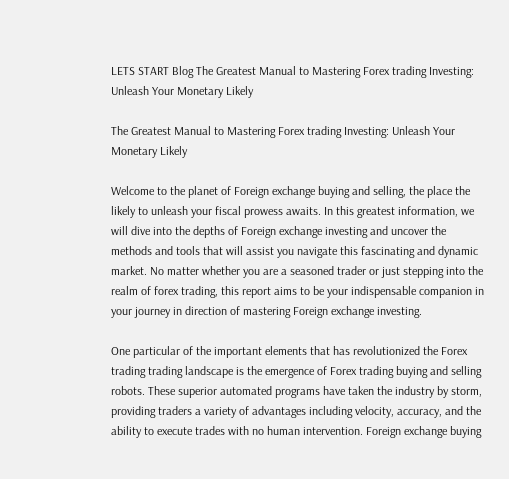LETS START Blog The Greatest Manual to Mastering Forex trading Investing: Unleash Your Monetary Likely

The Greatest Manual to Mastering Forex trading Investing: Unleash Your Monetary Likely

Welcome to the planet of Foreign exchange buying and selling, the place the likely to unleash your fiscal prowess awaits. In this greatest information, we will dive into the depths of Foreign exchange investing and uncover the methods and tools that will assist you navigate this fascinating and dynamic market. No matter whether you are a seasoned trader or just stepping into the realm of forex trading, this report aims to be your indispensable companion in your journey in direction of mastering Foreign exchange investing.

One particular of the important elements that has revolutionized the Forex trading trading landscape is the emergence of Forex trading buying and selling robots. These superior automated programs have taken the industry by storm, providing traders a variety of advantages including velocity, accuracy, and the ability to execute trades with no human intervention. Foreign exchange buying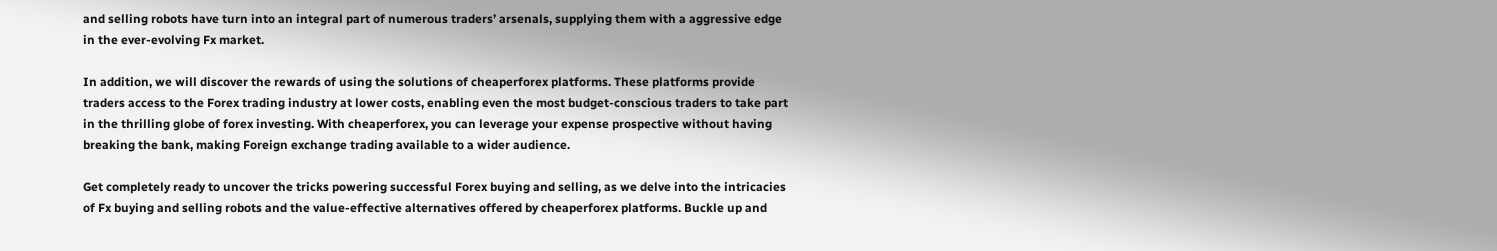and selling robots have turn into an integral part of numerous traders’ arsenals, supplying them with a aggressive edge in the ever-evolving Fx market.

In addition, we will discover the rewards of using the solutions of cheaperforex platforms. These platforms provide traders access to the Forex trading industry at lower costs, enabling even the most budget-conscious traders to take part in the thrilling globe of forex investing. With cheaperforex, you can leverage your expense prospective without having breaking the bank, making Foreign exchange trading available to a wider audience.

Get completely ready to uncover the tricks powering successful Forex buying and selling, as we delve into the intricacies of Fx buying and selling robots and the value-effective alternatives offered by cheaperforex platforms. Buckle up and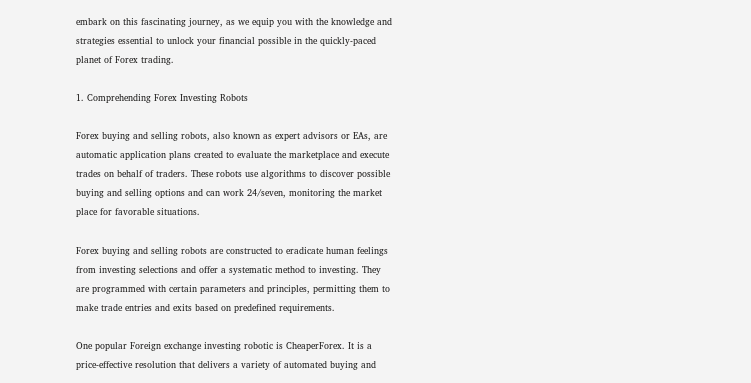embark on this fascinating journey, as we equip you with the knowledge and strategies essential to unlock your financial possible in the quickly-paced planet of Forex trading.

1. Comprehending Forex Investing Robots

Forex buying and selling robots, also known as expert advisors or EAs, are automatic application plans created to evaluate the marketplace and execute trades on behalf of traders. These robots use algorithms to discover possible buying and selling options and can work 24/seven, monitoring the market place for favorable situations.

Forex buying and selling robots are constructed to eradicate human feelings from investing selections and offer a systematic method to investing. They are programmed with certain parameters and principles, permitting them to make trade entries and exits based on predefined requirements.

One popular Foreign exchange investing robotic is CheaperForex. It is a price-effective resolution that delivers a variety of automated buying and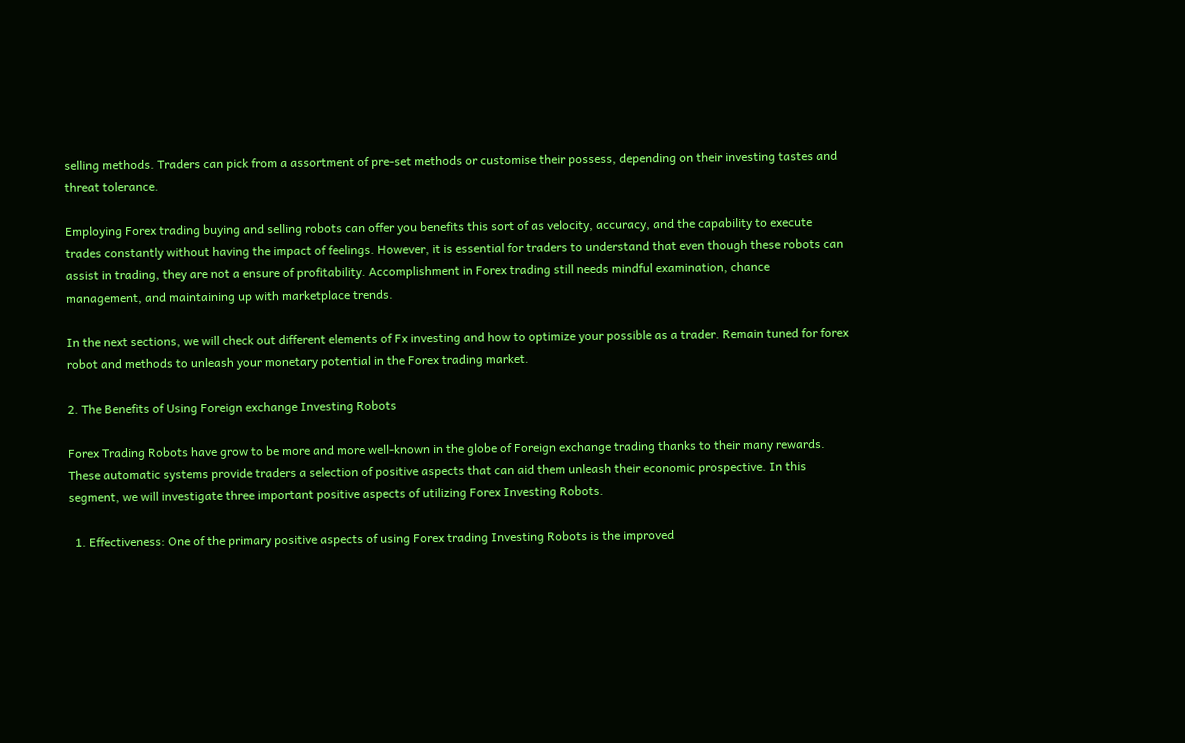selling methods. Traders can pick from a assortment of pre-set methods or customise their possess, depending on their investing tastes and threat tolerance.

Employing Forex trading buying and selling robots can offer you benefits this sort of as velocity, accuracy, and the capability to execute trades constantly without having the impact of feelings. However, it is essential for traders to understand that even though these robots can assist in trading, they are not a ensure of profitability. Accomplishment in Forex trading still needs mindful examination, chance management, and maintaining up with marketplace trends.

In the next sections, we will check out different elements of Fx investing and how to optimize your possible as a trader. Remain tuned for forex robot and methods to unleash your monetary potential in the Forex trading market.

2. The Benefits of Using Foreign exchange Investing Robots

Forex Trading Robots have grow to be more and more well-known in the globe of Foreign exchange trading thanks to their many rewards. These automatic systems provide traders a selection of positive aspects that can aid them unleash their economic prospective. In this segment, we will investigate three important positive aspects of utilizing Forex Investing Robots.

  1. Effectiveness: One of the primary positive aspects of using Forex trading Investing Robots is the improved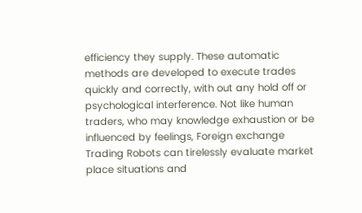efficiency they supply. These automatic methods are developed to execute trades quickly and correctly, with out any hold off or psychological interference. Not like human traders, who may knowledge exhaustion or be influenced by feelings, Foreign exchange Trading Robots can tirelessly evaluate market place situations and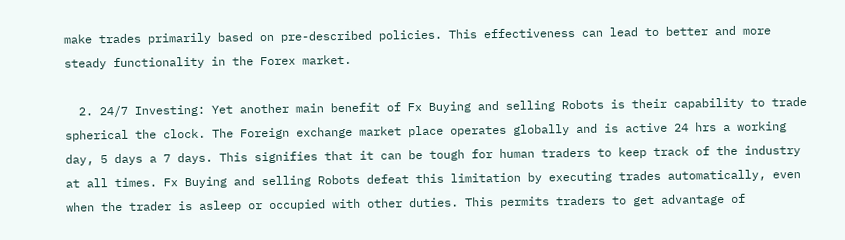make trades primarily based on pre-described policies. This effectiveness can lead to better and more steady functionality in the Forex market.

  2. 24/7 Investing: Yet another main benefit of Fx Buying and selling Robots is their capability to trade spherical the clock. The Foreign exchange market place operates globally and is active 24 hrs a working day, 5 days a 7 days. This signifies that it can be tough for human traders to keep track of the industry at all times. Fx Buying and selling Robots defeat this limitation by executing trades automatically, even when the trader is asleep or occupied with other duties. This permits traders to get advantage of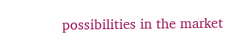possibilities in the market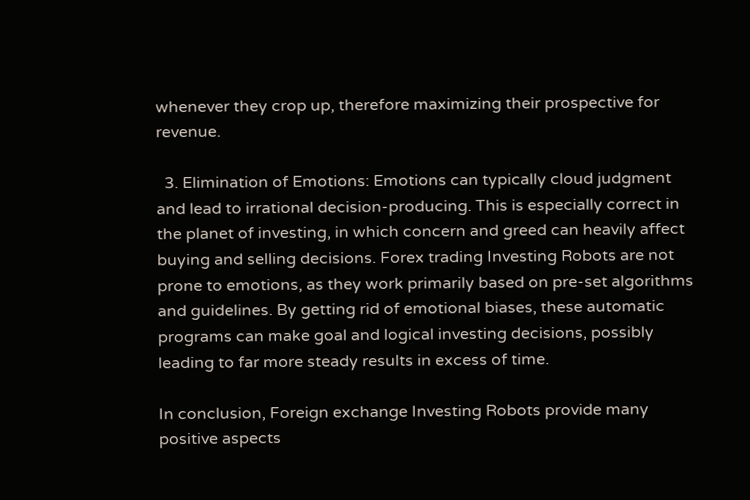whenever they crop up, therefore maximizing their prospective for revenue.

  3. Elimination of Emotions: Emotions can typically cloud judgment and lead to irrational decision-producing. This is especially correct in the planet of investing, in which concern and greed can heavily affect buying and selling decisions. Forex trading Investing Robots are not prone to emotions, as they work primarily based on pre-set algorithms and guidelines. By getting rid of emotional biases, these automatic programs can make goal and logical investing decisions, possibly leading to far more steady results in excess of time.

In conclusion, Foreign exchange Investing Robots provide many positive aspects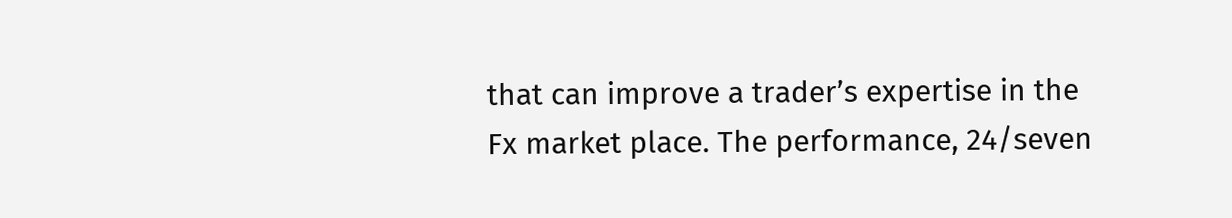that can improve a trader’s expertise in the Fx market place. The performance, 24/seven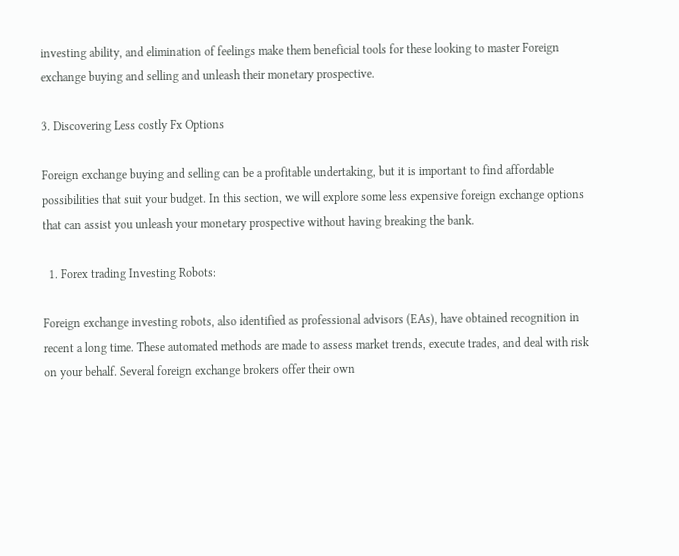investing ability, and elimination of feelings make them beneficial tools for these looking to master Foreign exchange buying and selling and unleash their monetary prospective.

3. Discovering Less costly Fx Options

Foreign exchange buying and selling can be a profitable undertaking, but it is important to find affordable possibilities that suit your budget. In this section, we will explore some less expensive foreign exchange options that can assist you unleash your monetary prospective without having breaking the bank.

  1. Forex trading Investing Robots:

Foreign exchange investing robots, also identified as professional advisors (EAs), have obtained recognition in recent a long time. These automated methods are made to assess market trends, execute trades, and deal with risk on your behalf. Several foreign exchange brokers offer their own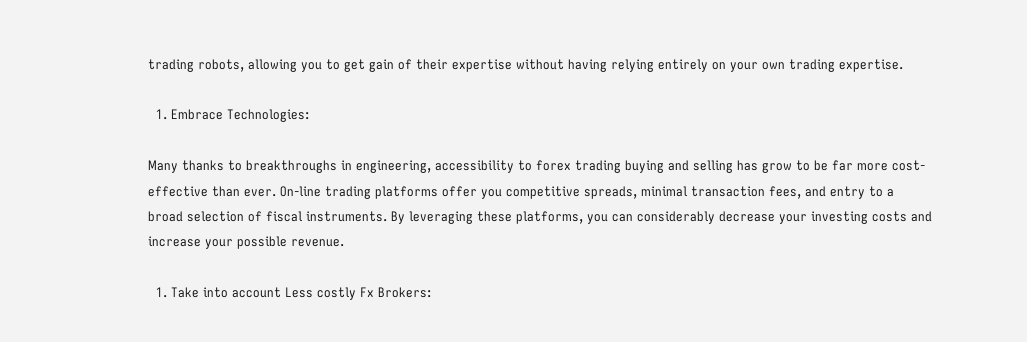trading robots, allowing you to get gain of their expertise without having relying entirely on your own trading expertise.

  1. Embrace Technologies:

Many thanks to breakthroughs in engineering, accessibility to forex trading buying and selling has grow to be far more cost-effective than ever. On-line trading platforms offer you competitive spreads, minimal transaction fees, and entry to a broad selection of fiscal instruments. By leveraging these platforms, you can considerably decrease your investing costs and increase your possible revenue.

  1. Take into account Less costly Fx Brokers: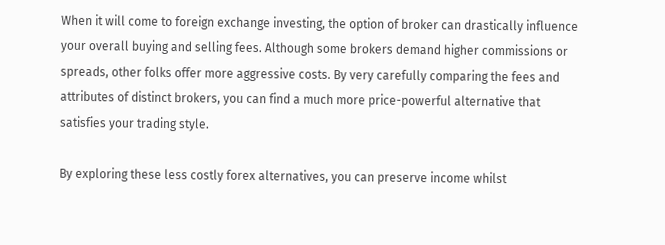When it will come to foreign exchange investing, the option of broker can drastically influence your overall buying and selling fees. Although some brokers demand higher commissions or spreads, other folks offer more aggressive costs. By very carefully comparing the fees and attributes of distinct brokers, you can find a much more price-powerful alternative that satisfies your trading style.

By exploring these less costly forex alternatives, you can preserve income whilst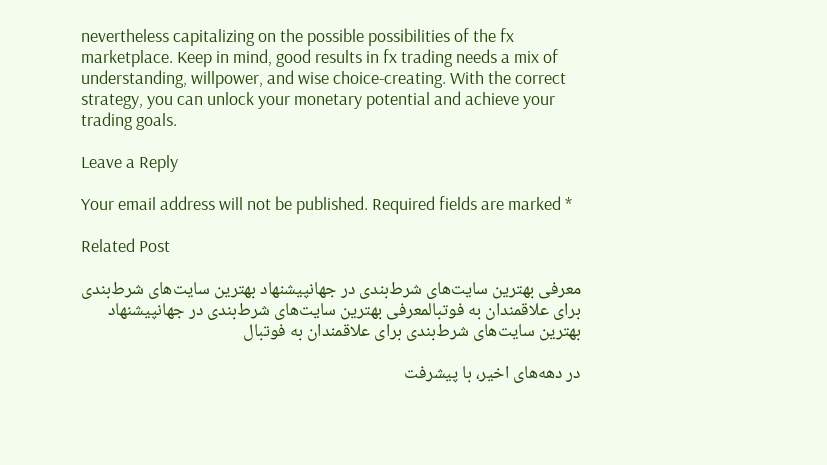nevertheless capitalizing on the possible possibilities of the fx marketplace. Keep in mind, good results in fx trading needs a mix of understanding, willpower, and wise choice-creating. With the correct strategy, you can unlock your monetary potential and achieve your trading goals.

Leave a Reply

Your email address will not be published. Required fields are marked *

Related Post

معرفی بهترین سایت‌های شرط‌بندی در جهانپیشنهاد بهترین سایت‌های شرط‌بندی برای علاقمندان به فوتبالمعرفی بهترین سایت‌های شرط‌بندی در جهانپیشنهاد بهترین سایت‌های شرط‌بندی برای علاقمندان به فوتبال

در دهه‌های اخیر، با پیشرفت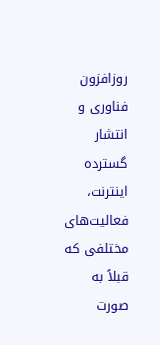روزافزون فناوری و انتشار گسترده اینترنت، فعالیت‌های مختلفی که قبلاً به صورت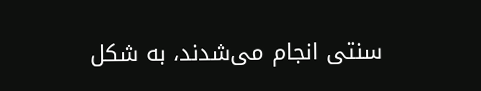سنتی انجام می‌شدند، به شکل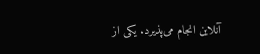آنلاین انجام می‌پذیرد. یکی از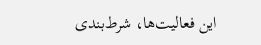این فعالیت‌ها، شرط‌بندی